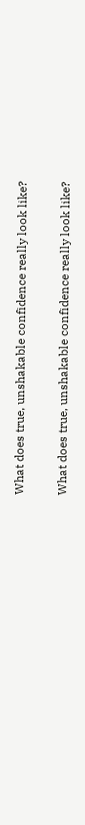What does true, unshakable confidence really look like?

What does true, unshakable confidence really look like?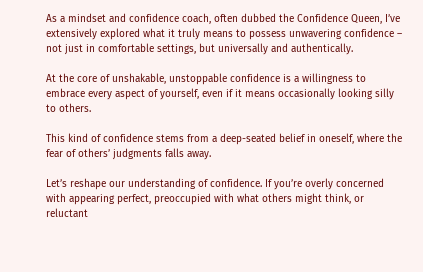As a mindset and confidence coach, often dubbed the Confidence Queen, I’ve extensively explored what it truly means to possess unwavering confidence – not just in comfortable settings, but universally and authentically.

At the core of unshakable, unstoppable confidence is a willingness to embrace every aspect of yourself, even if it means occasionally looking silly to others.

This kind of confidence stems from a deep-seated belief in oneself, where the fear of others’ judgments falls away.

Let’s reshape our understanding of confidence. If you’re overly concerned with appearing perfect, preoccupied with what others might think, or reluctant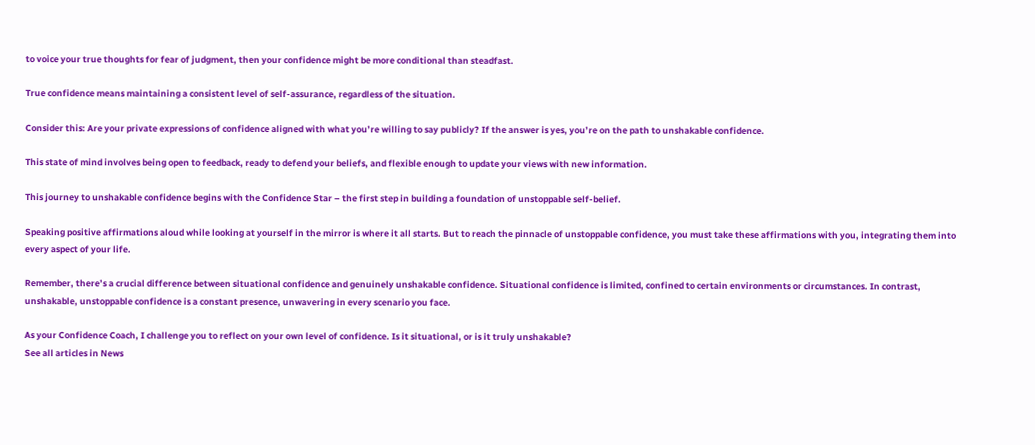to voice your true thoughts for fear of judgment, then your confidence might be more conditional than steadfast.

True confidence means maintaining a consistent level of self-assurance, regardless of the situation.

Consider this: Are your private expressions of confidence aligned with what you’re willing to say publicly? If the answer is yes, you’re on the path to unshakable confidence.

This state of mind involves being open to feedback, ready to defend your beliefs, and flexible enough to update your views with new information.

This journey to unshakable confidence begins with the Confidence Star – the first step in building a foundation of unstoppable self-belief.

Speaking positive affirmations aloud while looking at yourself in the mirror is where it all starts. But to reach the pinnacle of unstoppable confidence, you must take these affirmations with you, integrating them into every aspect of your life.

Remember, there’s a crucial difference between situational confidence and genuinely unshakable confidence. Situational confidence is limited, confined to certain environments or circumstances. In contrast, unshakable, unstoppable confidence is a constant presence, unwavering in every scenario you face.

As your Confidence Coach, I challenge you to reflect on your own level of confidence. Is it situational, or is it truly unshakable?
See all articles in News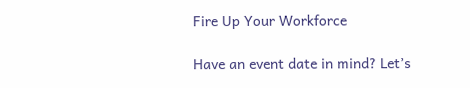Fire Up Your Workforce

Have an event date in mind? Let’s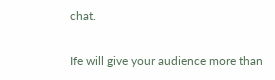chat.

Ife will give your audience more than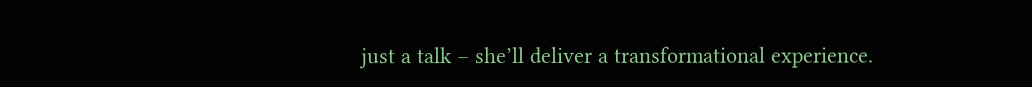just a talk – she’ll deliver a transformational experience.